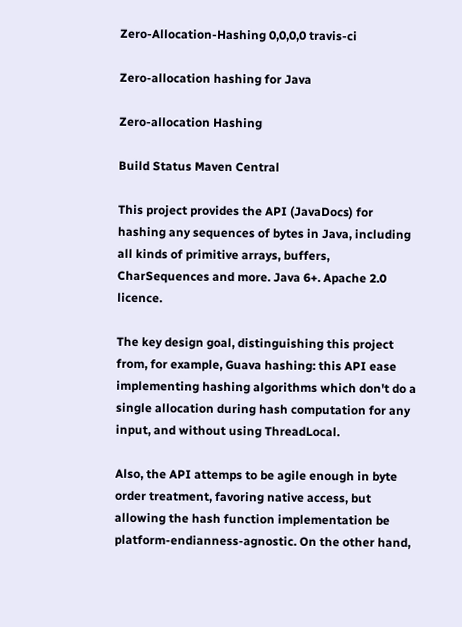Zero-Allocation-Hashing 0,0,0,0 travis-ci

Zero-allocation hashing for Java

Zero-allocation Hashing

Build Status Maven Central

This project provides the API (JavaDocs) for hashing any sequences of bytes in Java, including all kinds of primitive arrays, buffers, CharSequences and more. Java 6+. Apache 2.0 licence.

The key design goal, distinguishing this project from, for example, Guava hashing: this API ease implementing hashing algorithms which don't do a single allocation during hash computation for any input, and without using ThreadLocal.

Also, the API attemps to be agile enough in byte order treatment, favoring native access, but allowing the hash function implementation be platform-endianness-agnostic. On the other hand,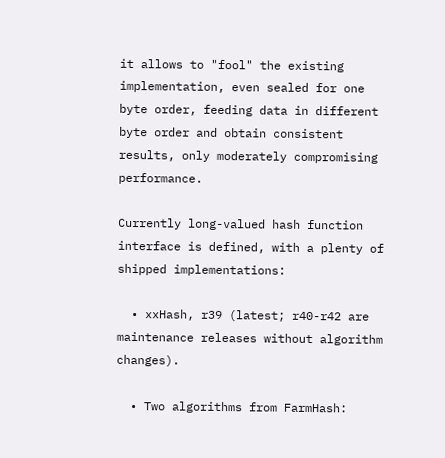it allows to "fool" the existing implementation, even sealed for one byte order, feeding data in different byte order and obtain consistent results, only moderately compromising performance.

Currently long-valued hash function interface is defined, with a plenty of shipped implementations:

  • xxHash, r39 (latest; r40-r42 are maintenance releases without algorithm changes).

  • Two algorithms from FarmHash: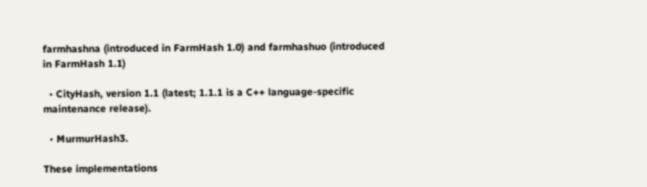farmhashna (introduced in FarmHash 1.0) and farmhashuo (introduced in FarmHash 1.1)

  • CityHash, version 1.1 (latest; 1.1.1 is a C++ language-specific maintenance release).

  • MurmurHash3.

These implementations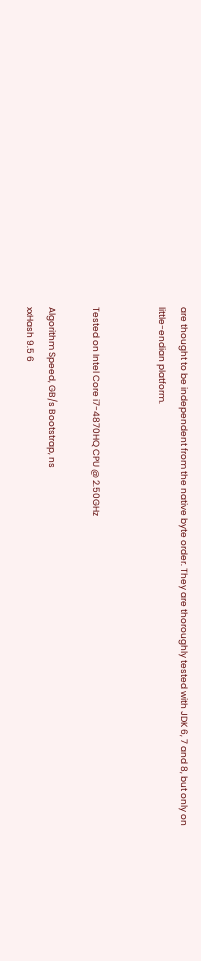are thought to be independent from the native byte order. They are thoroughly tested with JDK 6, 7 and 8, but only on little-endian platform.


Tested on Intel Core i7-4870HQ CPU @ 2.50GHz

Algorithm Speed, GB/s Bootstrap, ns
xxHash 9.5 6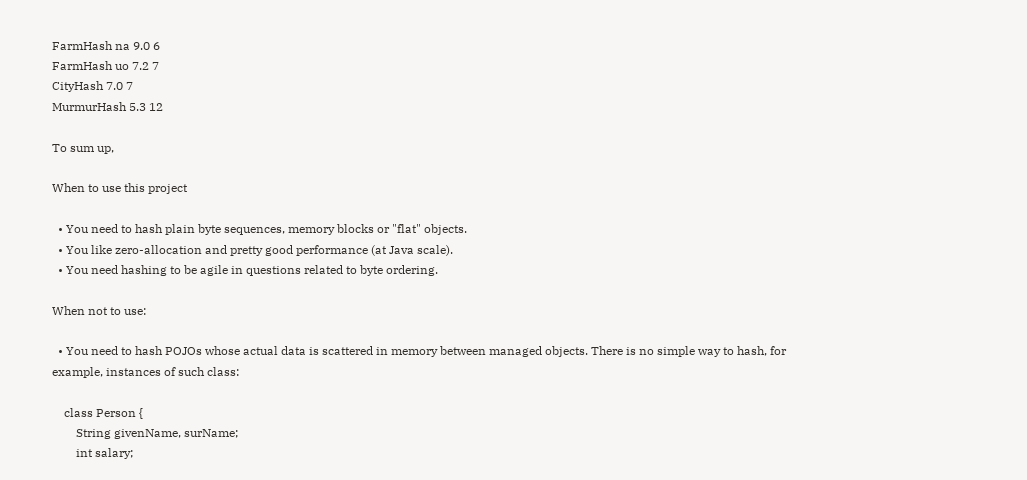FarmHash na 9.0 6
FarmHash uo 7.2 7
CityHash 7.0 7
MurmurHash 5.3 12

To sum up,

When to use this project

  • You need to hash plain byte sequences, memory blocks or "flat" objects.
  • You like zero-allocation and pretty good performance (at Java scale).
  • You need hashing to be agile in questions related to byte ordering.

When not to use:

  • You need to hash POJOs whose actual data is scattered in memory between managed objects. There is no simple way to hash, for example, instances of such class:

    class Person {
        String givenName, surName;
        int salary;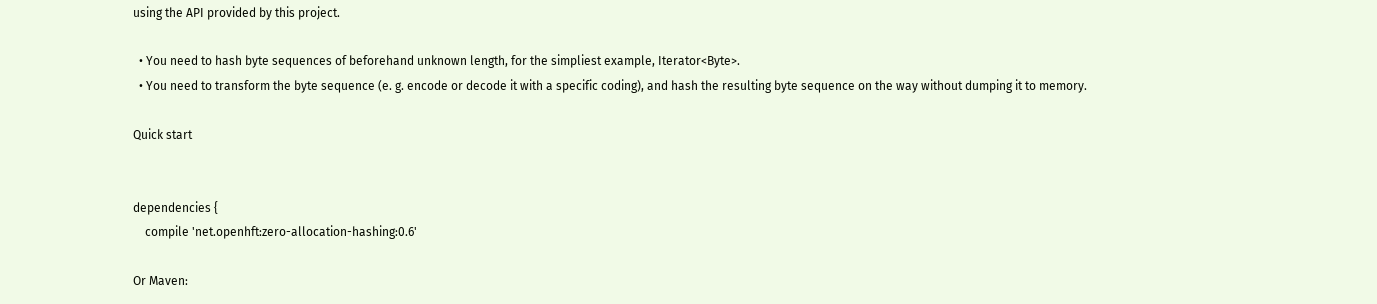using the API provided by this project.

  • You need to hash byte sequences of beforehand unknown length, for the simpliest example, Iterator<Byte>.
  • You need to transform the byte sequence (e. g. encode or decode it with a specific coding), and hash the resulting byte sequence on the way without dumping it to memory.

Quick start


dependencies {
    compile 'net.openhft:zero-allocation-hashing:0.6'

Or Maven: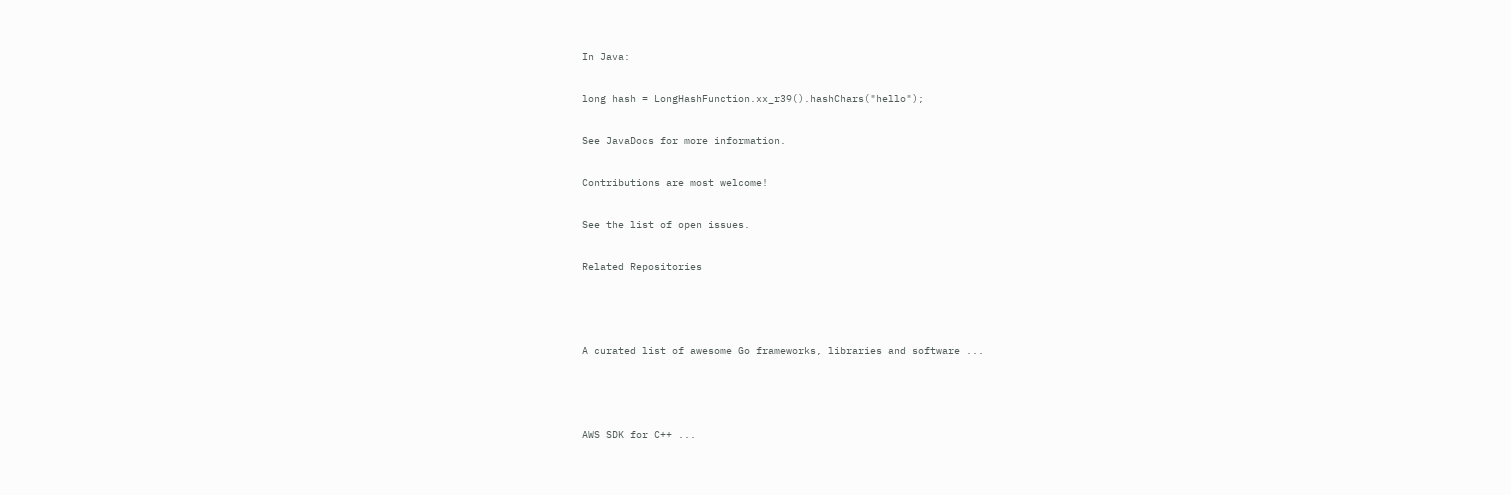In Java:

long hash = LongHashFunction.xx_r39().hashChars("hello");

See JavaDocs for more information.

Contributions are most welcome!

See the list of open issues.

Related Repositories



A curated list of awesome Go frameworks, libraries and software ...



AWS SDK for C++ ...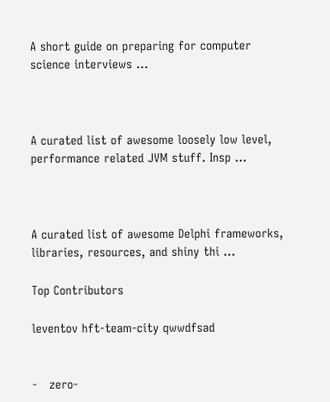A short guide on preparing for computer science interviews ...



A curated list of awesome loosely low level, performance related JVM stuff. Insp ...



A curated list of awesome Delphi frameworks, libraries, resources, and shiny thi ...

Top Contributors

leventov hft-team-city qwwdfsad


-   zero-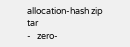allocation-hash zip tar
-   zero-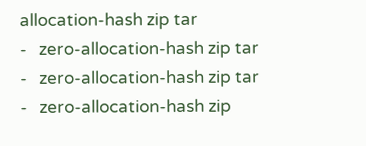allocation-hash zip tar
-   zero-allocation-hash zip tar
-   zero-allocation-hash zip tar
-   zero-allocation-hash zip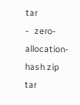tar
-   zero-allocation-hash zip tar